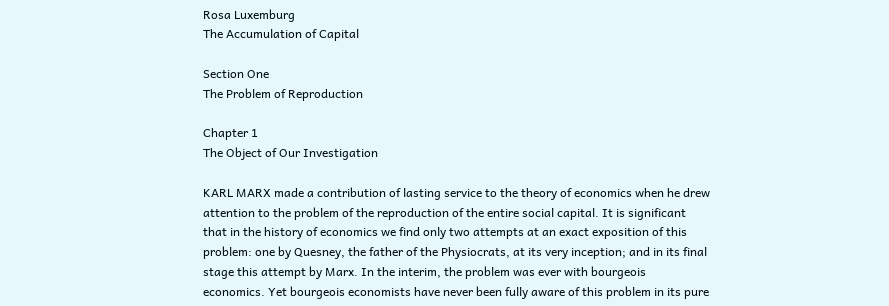Rosa Luxemburg
The Accumulation of Capital

Section One
The Problem of Reproduction

Chapter 1
The Object of Our Investigation

KARL MARX made a contribution of lasting service to the theory of economics when he drew attention to the problem of the reproduction of the entire social capital. It is significant that in the history of economics we find only two attempts at an exact exposition of this problem: one by Quesney, the father of the Physiocrats, at its very inception; and in its final stage this attempt by Marx. In the interim, the problem was ever with bourgeois economics. Yet bourgeois economists have never been fully aware of this problem in its pure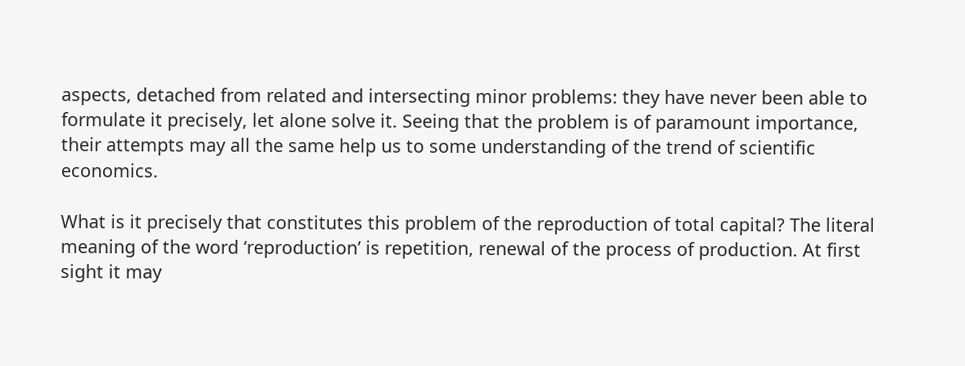aspects, detached from related and intersecting minor problems: they have never been able to formulate it precisely, let alone solve it. Seeing that the problem is of paramount importance, their attempts may all the same help us to some understanding of the trend of scientific economics.

What is it precisely that constitutes this problem of the reproduction of total capital? The literal meaning of the word ‘reproduction’ is repetition, renewal of the process of production. At first sight it may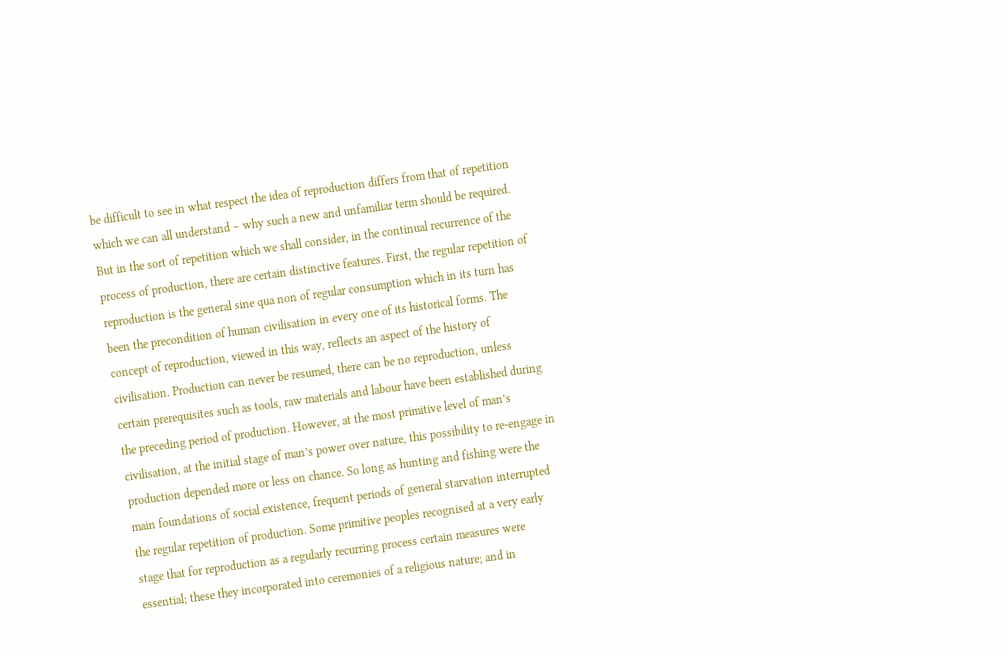be difficult to see in what respect the idea of reproduction differs from that of repetition which we can all understand – why such a new and unfamiliar term should be required. But in the sort of repetition which we shall consider, in the continual recurrence of the process of production, there are certain distinctive features. First, the regular repetition of reproduction is the general sine qua non of regular consumption which in its turn has been the precondition of human civilisation in every one of its historical forms. The concept of reproduction, viewed in this way, reflects an aspect of the history of civilisation. Production can never be resumed, there can be no reproduction, unless certain prerequisites such as tools, raw materials and labour have been established during the preceding period of production. However, at the most primitive level of man’s civilisation, at the initial stage of man’s power over nature, this possibility to re-engage in production depended more or less on chance. So long as hunting and fishing were the main foundations of social existence, frequent periods of general starvation interrupted the regular repetition of production. Some primitive peoples recognised at a very early stage that for reproduction as a regularly recurring process certain measures were essential; these they incorporated into ceremonies of a religious nature; and in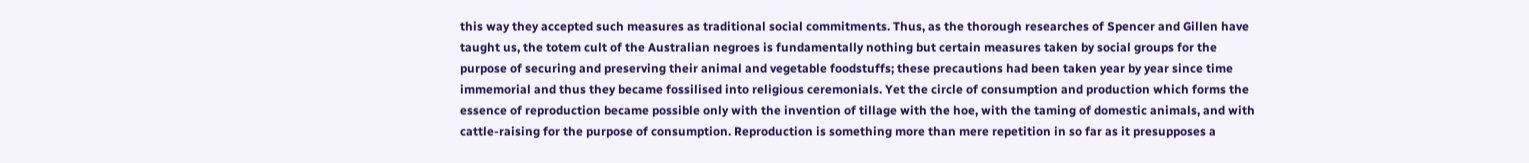this way they accepted such measures as traditional social commitments. Thus, as the thorough researches of Spencer and Gillen have taught us, the totem cult of the Australian negroes is fundamentally nothing but certain measures taken by social groups for the purpose of securing and preserving their animal and vegetable foodstuffs; these precautions had been taken year by year since time immemorial and thus they became fossilised into religious ceremonials. Yet the circle of consumption and production which forms the essence of reproduction became possible only with the invention of tillage with the hoe, with the taming of domestic animals, and with cattle-raising for the purpose of consumption. Reproduction is something more than mere repetition in so far as it presupposes a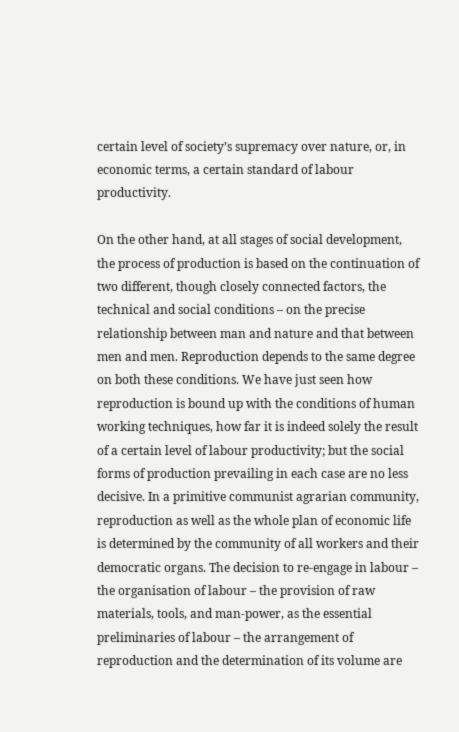certain level of society’s supremacy over nature, or, in economic terms, a certain standard of labour productivity.

On the other hand, at all stages of social development, the process of production is based on the continuation of two different, though closely connected factors, the technical and social conditions – on the precise relationship between man and nature and that between men and men. Reproduction depends to the same degree on both these conditions. We have just seen how reproduction is bound up with the conditions of human working techniques, how far it is indeed solely the result of a certain level of labour productivity; but the social forms of production prevailing in each case are no less decisive. In a primitive communist agrarian community, reproduction as well as the whole plan of economic life is determined by the community of all workers and their democratic organs. The decision to re-engage in labour – the organisation of labour – the provision of raw materials, tools, and man-power, as the essential preliminaries of labour – the arrangement of reproduction and the determination of its volume are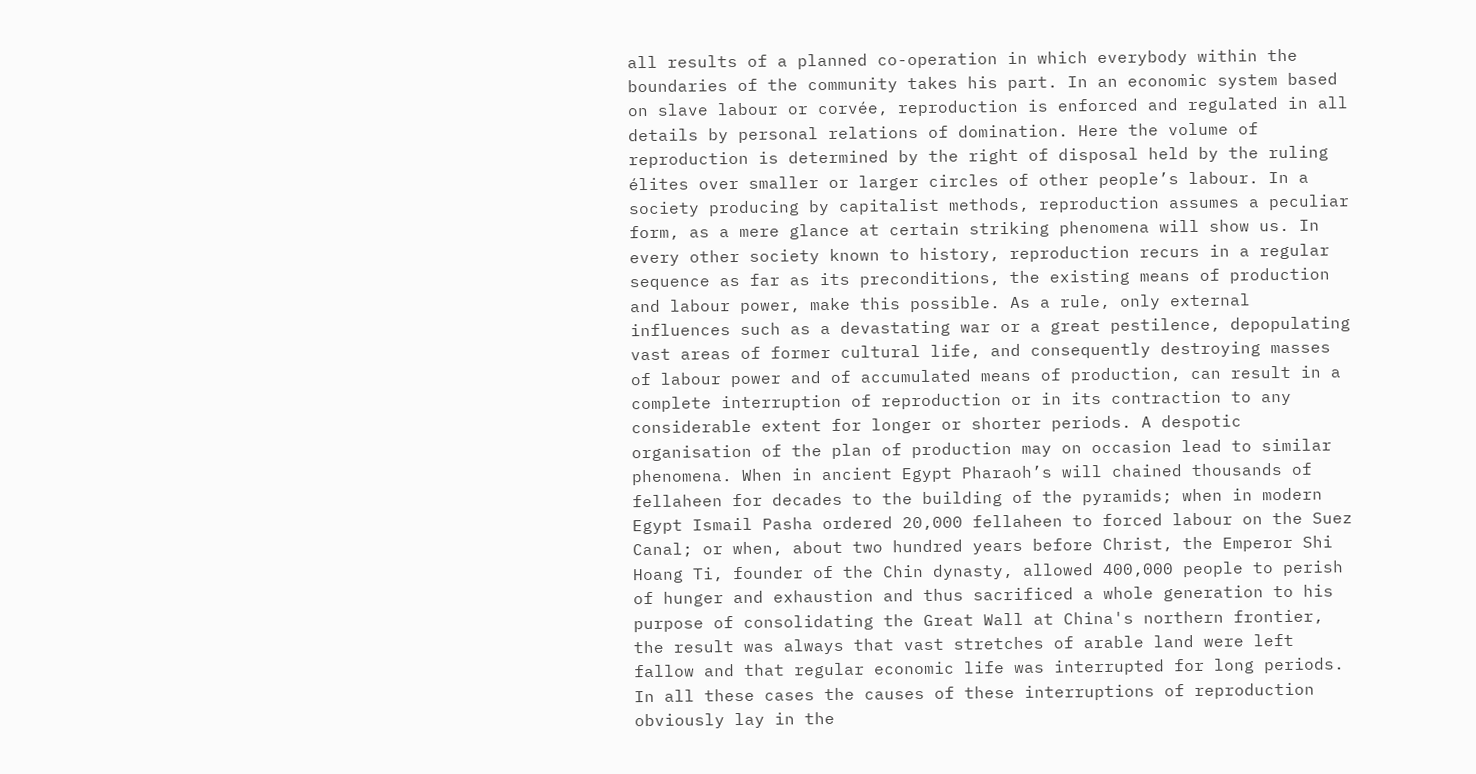all results of a planned co-operation in which everybody within the boundaries of the community takes his part. In an economic system based on slave labour or corvée, reproduction is enforced and regulated in all details by personal relations of domination. Here the volume of reproduction is determined by the right of disposal held by the ruling élites over smaller or larger circles of other people’s labour. In a society producing by capitalist methods, reproduction assumes a peculiar form, as a mere glance at certain striking phenomena will show us. In every other society known to history, reproduction recurs in a regular sequence as far as its preconditions, the existing means of production and labour power, make this possible. As a rule, only external influences such as a devastating war or a great pestilence, depopulating vast areas of former cultural life, and consequently destroying masses of labour power and of accumulated means of production, can result in a complete interruption of reproduction or in its contraction to any considerable extent for longer or shorter periods. A despotic organisation of the plan of production may on occasion lead to similar phenomena. When in ancient Egypt Pharaoh’s will chained thousands of fellaheen for decades to the building of the pyramids; when in modern Egypt Ismail Pasha ordered 20,000 fellaheen to forced labour on the Suez Canal; or when, about two hundred years before Christ, the Emperor Shi Hoang Ti, founder of the Chin dynasty, allowed 400,000 people to perish of hunger and exhaustion and thus sacrificed a whole generation to his purpose of consolidating the Great Wall at China's northern frontier, the result was always that vast stretches of arable land were left fallow and that regular economic life was interrupted for long periods. In all these cases the causes of these interruptions of reproduction obviously lay in the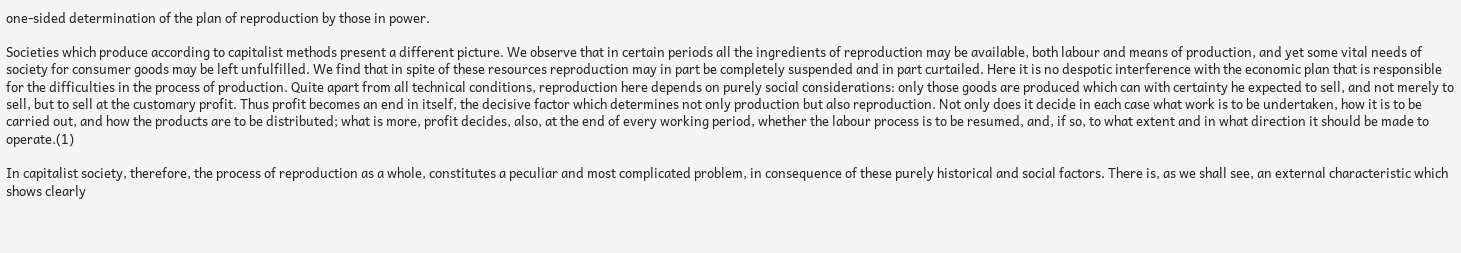one-sided determination of the plan of reproduction by those in power.

Societies which produce according to capitalist methods present a different picture. We observe that in certain periods all the ingredients of reproduction may be available, both labour and means of production, and yet some vital needs of society for consumer goods may be left unfulfilled. We find that in spite of these resources reproduction may in part be completely suspended and in part curtailed. Here it is no despotic interference with the economic plan that is responsible for the difficulties in the process of production. Quite apart from all technical conditions, reproduction here depends on purely social considerations: only those goods are produced which can with certainty he expected to sell, and not merely to sell, but to sell at the customary profit. Thus profit becomes an end in itself, the decisive factor which determines not only production but also reproduction. Not only does it decide in each case what work is to be undertaken, how it is to be carried out, and how the products are to be distributed; what is more, profit decides, also, at the end of every working period, whether the labour process is to be resumed, and, if so, to what extent and in what direction it should be made to operate.(1)

In capitalist society, therefore, the process of reproduction as a whole, constitutes a peculiar and most complicated problem, in consequence of these purely historical and social factors. There is, as we shall see, an external characteristic which shows clearly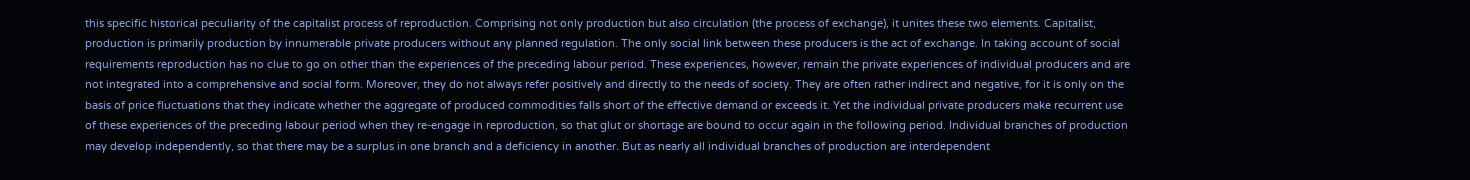this specific historical peculiarity of the capitalist process of reproduction. Comprising not only production but also circulation (the process of exchange), it unites these two elements. Capitalist, production is primarily production by innumerable private producers without any planned regulation. The only social link between these producers is the act of exchange. In taking account of social requirements reproduction has no clue to go on other than the experiences of the preceding labour period. These experiences, however, remain the private experiences of individual producers and are not integrated into a comprehensive and social form. Moreover, they do not always refer positively and directly to the needs of society. They are often rather indirect and negative, for it is only on the basis of price fluctuations that they indicate whether the aggregate of produced commodities falls short of the effective demand or exceeds it. Yet the individual private producers make recurrent use of these experiences of the preceding labour period when they re-engage in reproduction, so that glut or shortage are bound to occur again in the following period. Individual branches of production may develop independently, so that there may be a surplus in one branch and a deficiency in another. But as nearly all individual branches of production are interdependent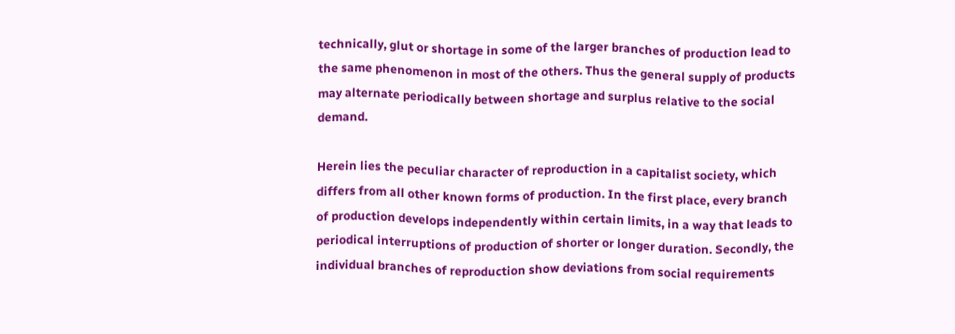technically, glut or shortage in some of the larger branches of production lead to the same phenomenon in most of the others. Thus the general supply of products may alternate periodically between shortage and surplus relative to the social demand.

Herein lies the peculiar character of reproduction in a capitalist society, which differs from all other known forms of production. In the first place, every branch of production develops independently within certain limits, in a way that leads to periodical interruptions of production of shorter or longer duration. Secondly, the individual branches of reproduction show deviations from social requirements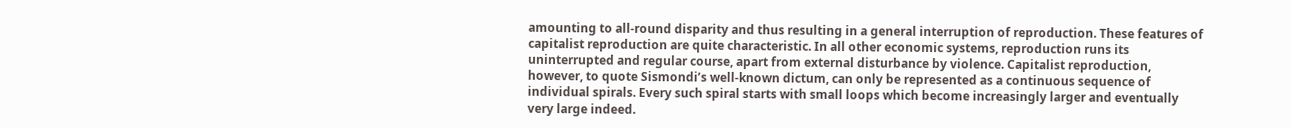amounting to all-round disparity and thus resulting in a general interruption of reproduction. These features of capitalist reproduction are quite characteristic. In all other economic systems, reproduction runs its uninterrupted and regular course, apart from external disturbance by violence. Capitalist reproduction, however, to quote Sismondi’s well-known dictum, can only be represented as a continuous sequence of individual spirals. Every such spiral starts with small loops which become increasingly larger and eventually very large indeed.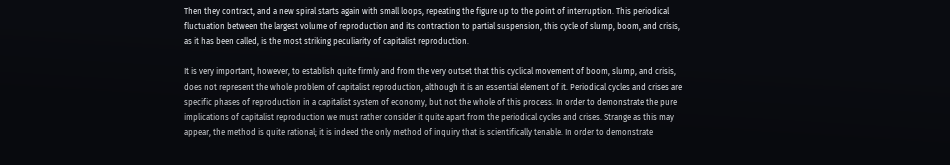Then they contract, and a new spiral starts again with small loops, repeating the figure up to the point of interruption. This periodical fluctuation between the largest volume of reproduction and its contraction to partial suspension, this cycle of slump, boom, and crisis, as it has been called, is the most striking peculiarity of capitalist reproduction.

It is very important, however, to establish quite firmly and from the very outset that this cyclical movement of boom, slump, and crisis, does not represent the whole problem of capitalist reproduction, although it is an essential element of it. Periodical cycles and crises are specific phases of reproduction in a capitalist system of economy, but not the whole of this process. In order to demonstrate the pure implications of capitalist reproduction we must rather consider it quite apart from the periodical cycles and crises. Strange as this may appear, the method is quite rational; it is indeed the only method of inquiry that is scientifically tenable. In order to demonstrate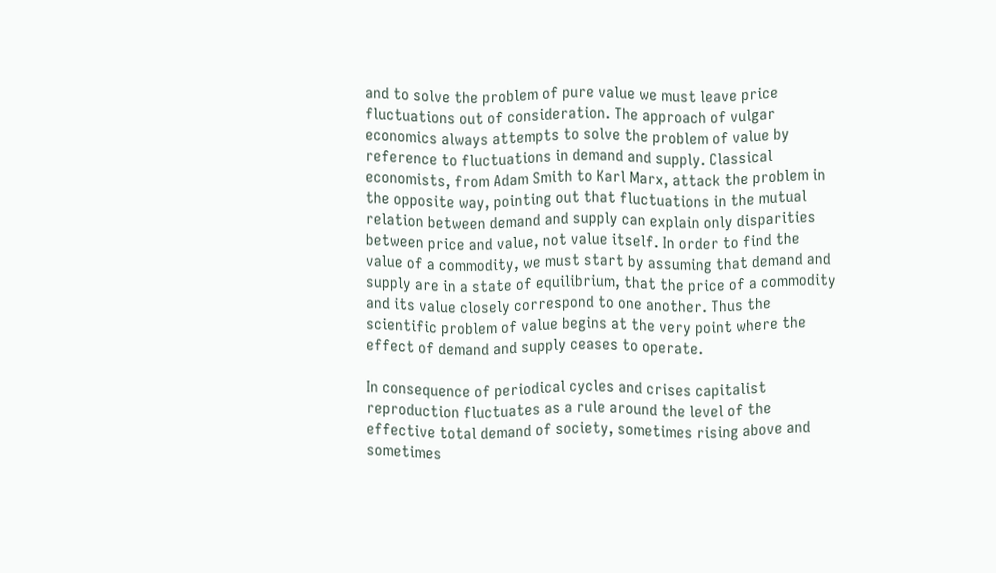and to solve the problem of pure value we must leave price fluctuations out of consideration. The approach of vulgar economics always attempts to solve the problem of value by reference to fluctuations in demand and supply. Classical economists, from Adam Smith to Karl Marx, attack the problem in the opposite way, pointing out that fluctuations in the mutual relation between demand and supply can explain only disparities between price and value, not value itself. In order to find the value of a commodity, we must start by assuming that demand and supply are in a state of equilibrium, that the price of a commodity and its value closely correspond to one another. Thus the scientific problem of value begins at the very point where the effect of demand and supply ceases to operate.

In consequence of periodical cycles and crises capitalist reproduction fluctuates as a rule around the level of the effective total demand of society, sometimes rising above and sometimes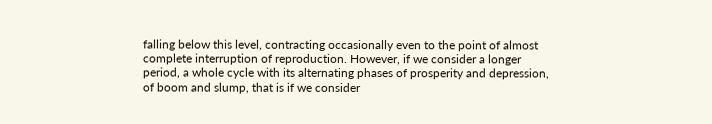falling below this level, contracting occasionally even to the point of almost complete interruption of reproduction. However, if we consider a longer period, a whole cycle with its alternating phases of prosperity and depression, of boom and slump, that is if we consider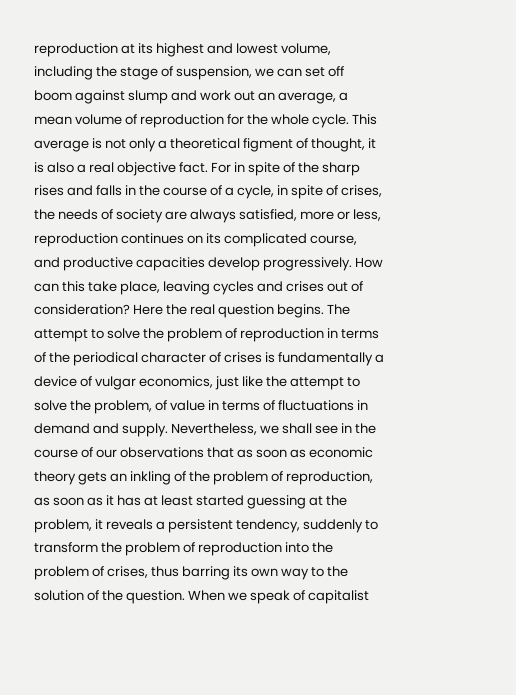reproduction at its highest and lowest volume, including the stage of suspension, we can set off boom against slump and work out an average, a mean volume of reproduction for the whole cycle. This average is not only a theoretical figment of thought, it is also a real objective fact. For in spite of the sharp rises and falls in the course of a cycle, in spite of crises, the needs of society are always satisfied, more or less, reproduction continues on its complicated course, and productive capacities develop progressively. How can this take place, leaving cycles and crises out of consideration? Here the real question begins. The attempt to solve the problem of reproduction in terms of the periodical character of crises is fundamentally a device of vulgar economics, just like the attempt to solve the problem, of value in terms of fluctuations in demand and supply. Nevertheless, we shall see in the course of our observations that as soon as economic theory gets an inkling of the problem of reproduction, as soon as it has at least started guessing at the problem, it reveals a persistent tendency, suddenly to transform the problem of reproduction into the problem of crises, thus barring its own way to the solution of the question. When we speak of capitalist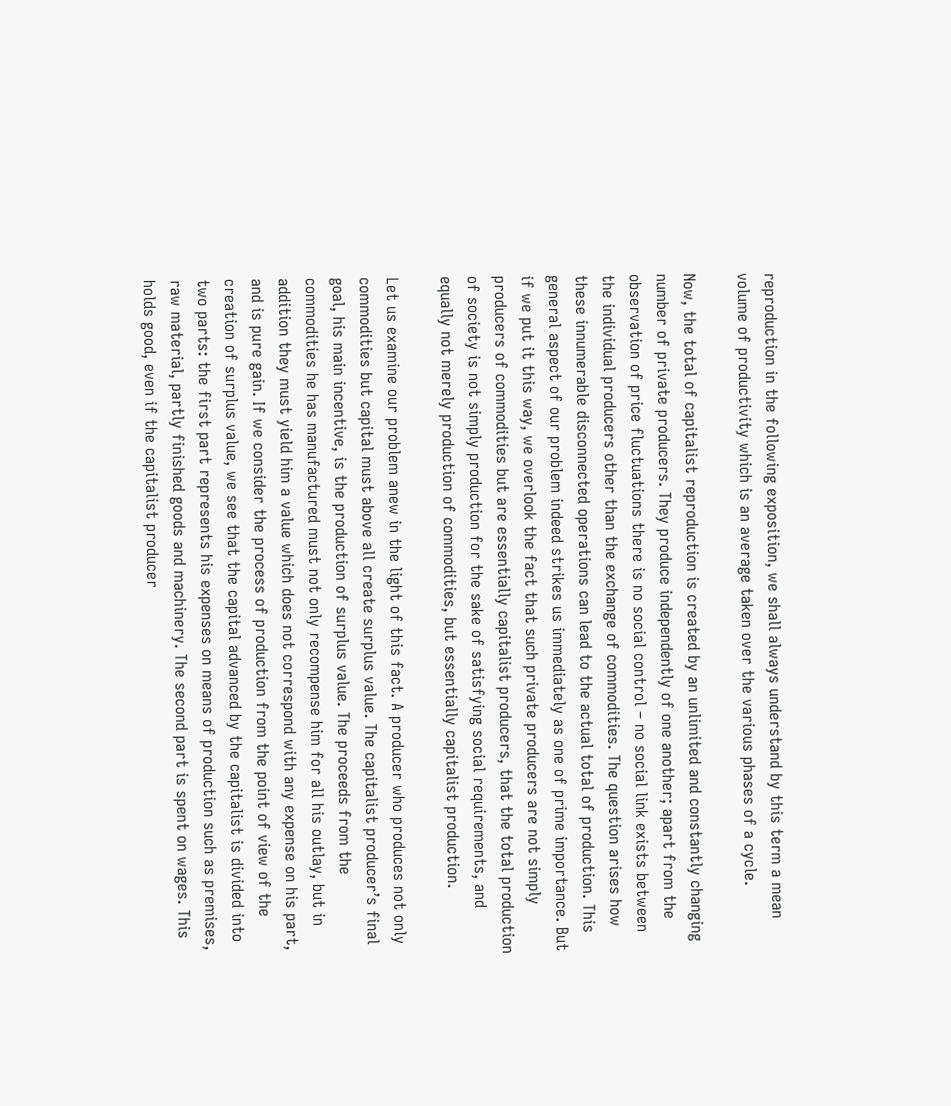reproduction in the following exposition, we shall always understand by this term a mean volume of productivity which is an average taken over the various phases of a cycle.

Now, the total of capitalist reproduction is created by an unlimited and constantly changing number of private producers. They produce independently of one another; apart from the observation of price fluctuations there is no social control – no social link exists between the individual producers other than the exchange of commodities. The question arises how these innumerable disconnected operations can lead to the actual total of production. This general aspect of our problem indeed strikes us immediately as one of prime importance. But if we put it this way, we overlook the fact that such private producers are not simply producers of commodities but are essentially capitalist producers, that the total production of society is not simply production for the sake of satisfying social requirements, and equally not merely production of commodities, but essentially capitalist production.

Let us examine our problem anew in the light of this fact. A producer who produces not only commodities but capital must above all create surplus value. The capitalist producer’s final goal, his main incentive, is the production of surplus value. The proceeds from the commodities he has manufactured must not only recompense him for all his outlay, but in addition they must yield him a value which does not correspond with any expense on his part, and is pure gain. If we consider the process of production from the point of view of the creation of surplus value, we see that the capital advanced by the capitalist is divided into two parts: the first part represents his expenses on means of production such as premises, raw material, partly finished goods and machinery. The second part is spent on wages. This holds good, even if the capitalist producer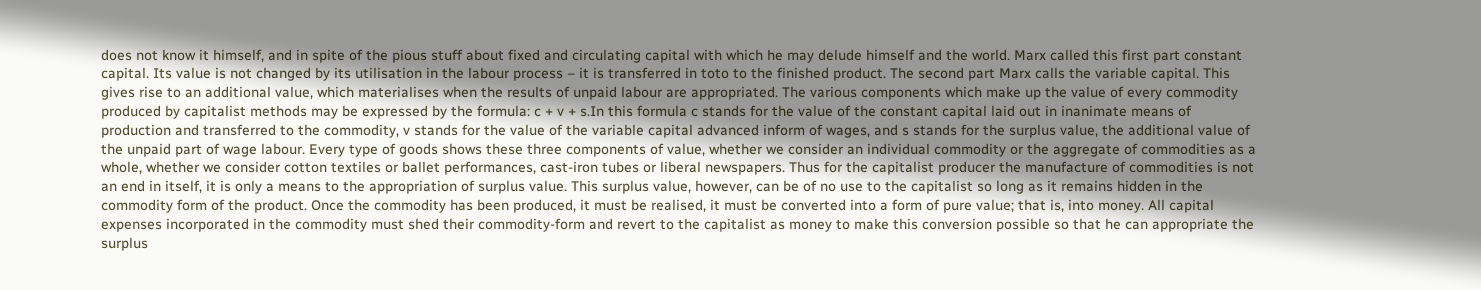does not know it himself, and in spite of the pious stuff about fixed and circulating capital with which he may delude himself and the world. Marx called this first part constant capital. Its value is not changed by its utilisation in the labour process – it is transferred in toto to the finished product. The second part Marx calls the variable capital. This gives rise to an additional value, which materialises when the results of unpaid labour are appropriated. The various components which make up the value of every commodity produced by capitalist methods may be expressed by the formula: c + v + s.In this formula c stands for the value of the constant capital laid out in inanimate means of production and transferred to the commodity, v stands for the value of the variable capital advanced inform of wages, and s stands for the surplus value, the additional value of the unpaid part of wage labour. Every type of goods shows these three components of value, whether we consider an individual commodity or the aggregate of commodities as a whole, whether we consider cotton textiles or ballet performances, cast-iron tubes or liberal newspapers. Thus for the capitalist producer the manufacture of commodities is not an end in itself, it is only a means to the appropriation of surplus value. This surplus value, however, can be of no use to the capitalist so long as it remains hidden in the commodity form of the product. Once the commodity has been produced, it must be realised, it must be converted into a form of pure value; that is, into money. All capital expenses incorporated in the commodity must shed their commodity-form and revert to the capitalist as money to make this conversion possible so that he can appropriate the surplus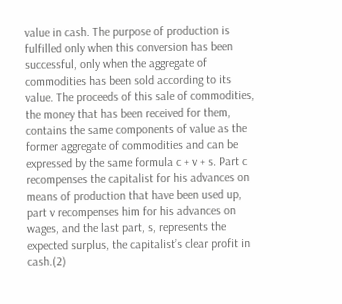value in cash. The purpose of production is fulfilled only when this conversion has been successful, only when the aggregate of commodities has been sold according to its value. The proceeds of this sale of commodities, the money that has been received for them, contains the same components of value as the former aggregate of commodities and can be expressed by the same formula c + v + s. Part c recompenses the capitalist for his advances on means of production that have been used up, part v recompenses him for his advances on wages, and the last part, s, represents the expected surplus, the capitalist’s clear profit in cash.(2)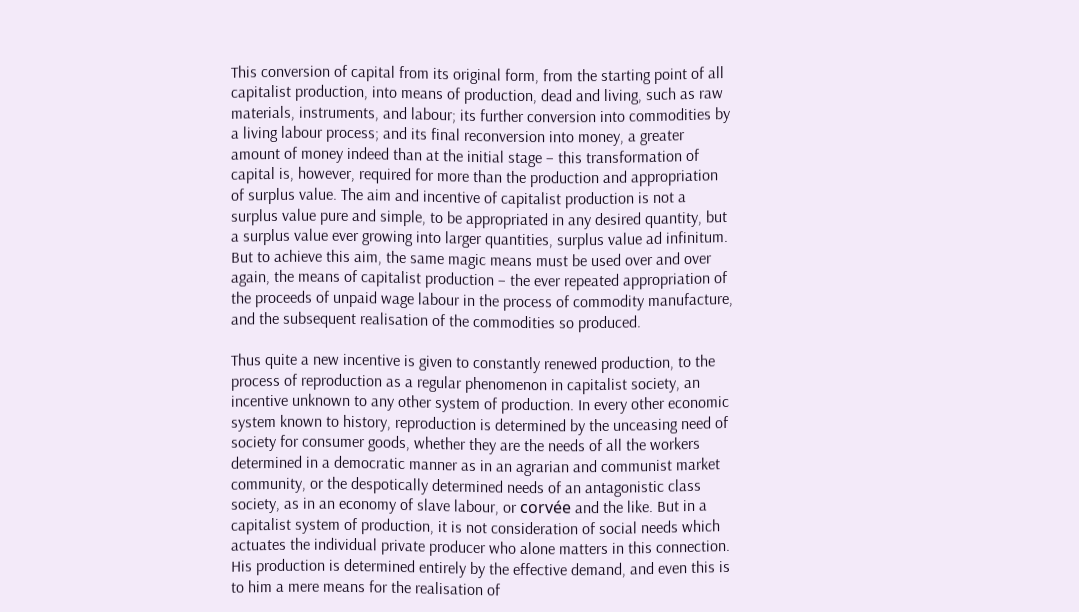This conversion of capital from its original form, from the starting point of all capitalist production, into means of production, dead and living, such as raw materials, instruments, and labour; its further conversion into commodities by a living labour process; and its final reconversion into money, a greater amount of money indeed than at the initial stage – this transformation of capital is, however, required for more than the production and appropriation of surplus value. The aim and incentive of capitalist production is not a surplus value pure and simple, to be appropriated in any desired quantity, but a surplus value ever growing into larger quantities, surplus value ad infinitum. But to achieve this aim, the same magic means must be used over and over again, the means of capitalist production – the ever repeated appropriation of the proceeds of unpaid wage labour in the process of commodity manufacture, and the subsequent realisation of the commodities so produced.

Thus quite a new incentive is given to constantly renewed production, to the process of reproduction as a regular phenomenon in capitalist society, an incentive unknown to any other system of production. In every other economic system known to history, reproduction is determined by the unceasing need of society for consumer goods, whether they are the needs of all the workers determined in a democratic manner as in an agrarian and communist market community, or the despotically determined needs of an antagonistic class society, as in an economy of slave labour, or corvée and the like. But in a capitalist system of production, it is not consideration of social needs which actuates the individual private producer who alone matters in this connection. His production is determined entirely by the effective demand, and even this is to him a mere means for the realisation of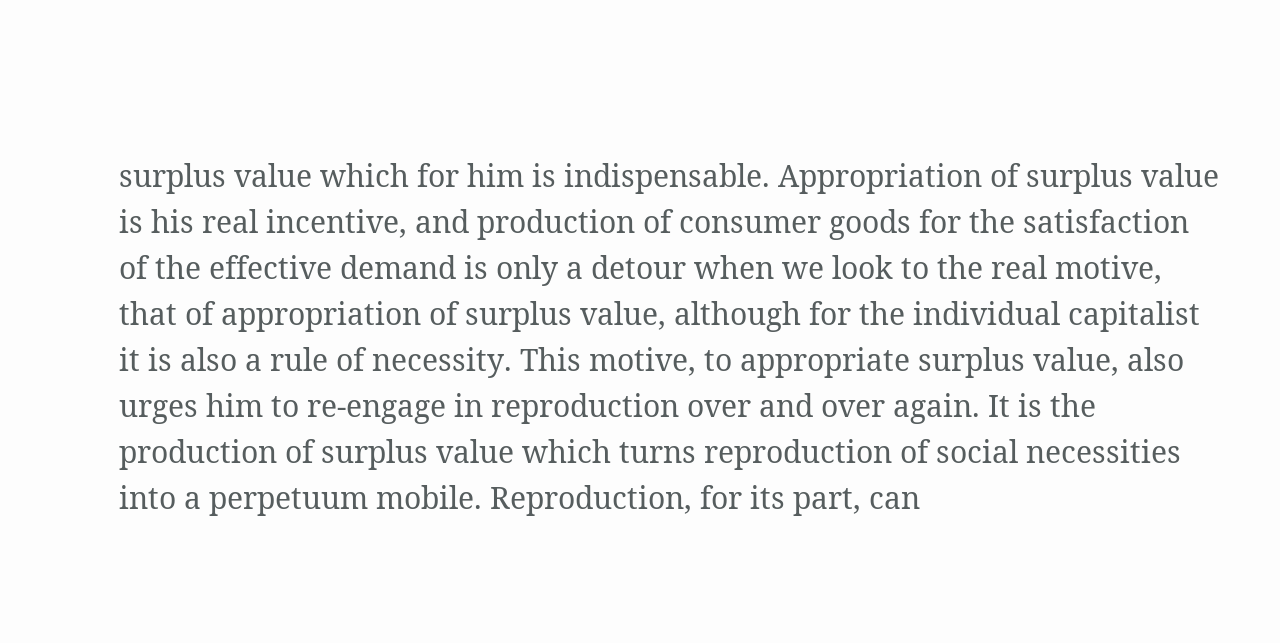surplus value which for him is indispensable. Appropriation of surplus value is his real incentive, and production of consumer goods for the satisfaction of the effective demand is only a detour when we look to the real motive, that of appropriation of surplus value, although for the individual capitalist it is also a rule of necessity. This motive, to appropriate surplus value, also urges him to re-engage in reproduction over and over again. It is the production of surplus value which turns reproduction of social necessities into a perpetuum mobile. Reproduction, for its part, can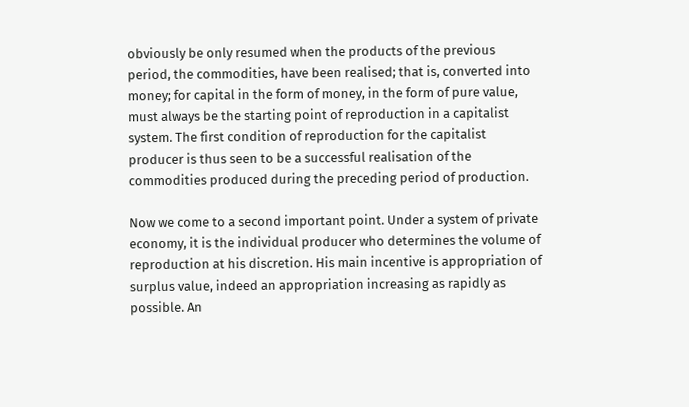obviously be only resumed when the products of the previous period, the commodities, have been realised; that is, converted into money; for capital in the form of money, in the form of pure value, must always be the starting point of reproduction in a capitalist system. The first condition of reproduction for the capitalist producer is thus seen to be a successful realisation of the commodities produced during the preceding period of production.

Now we come to a second important point. Under a system of private economy, it is the individual producer who determines the volume of reproduction at his discretion. His main incentive is appropriation of surplus value, indeed an appropriation increasing as rapidly as possible. An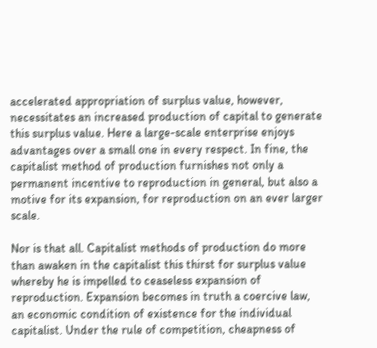accelerated appropriation of surplus value, however, necessitates an increased production of capital to generate this surplus value. Here a large-scale enterprise enjoys advantages over a small one in every respect. In fine, the capitalist method of production furnishes not only a permanent incentive to reproduction in general, but also a motive for its expansion, for reproduction on an ever larger scale.

Nor is that all. Capitalist methods of production do more than awaken in the capitalist this thirst for surplus value whereby he is impelled to ceaseless expansion of reproduction. Expansion becomes in truth a coercive law, an economic condition of existence for the individual capitalist. Under the rule of competition, cheapness of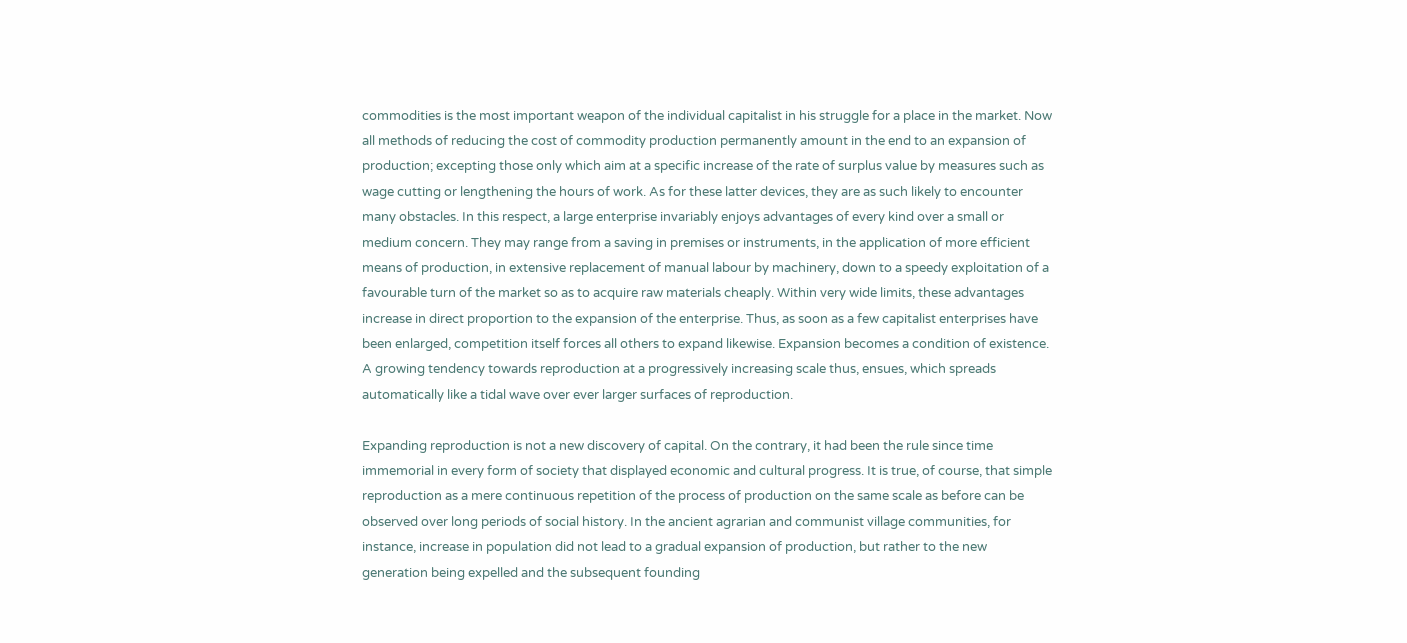commodities is the most important weapon of the individual capitalist in his struggle for a place in the market. Now all methods of reducing the cost of commodity production permanently amount in the end to an expansion of production; excepting those only which aim at a specific increase of the rate of surplus value by measures such as wage cutting or lengthening the hours of work. As for these latter devices, they are as such likely to encounter many obstacles. In this respect, a large enterprise invariably enjoys advantages of every kind over a small or medium concern. They may range from a saving in premises or instruments, in the application of more efficient means of production, in extensive replacement of manual labour by machinery, down to a speedy exploitation of a favourable turn of the market so as to acquire raw materials cheaply. Within very wide limits, these advantages increase in direct proportion to the expansion of the enterprise. Thus, as soon as a few capitalist enterprises have been enlarged, competition itself forces all others to expand likewise. Expansion becomes a condition of existence. A growing tendency towards reproduction at a progressively increasing scale thus, ensues, which spreads automatically like a tidal wave over ever larger surfaces of reproduction.

Expanding reproduction is not a new discovery of capital. On the contrary, it had been the rule since time immemorial in every form of society that displayed economic and cultural progress. It is true, of course, that simple reproduction as a mere continuous repetition of the process of production on the same scale as before can be observed over long periods of social history. In the ancient agrarian and communist village communities, for instance, increase in population did not lead to a gradual expansion of production, but rather to the new generation being expelled and the subsequent founding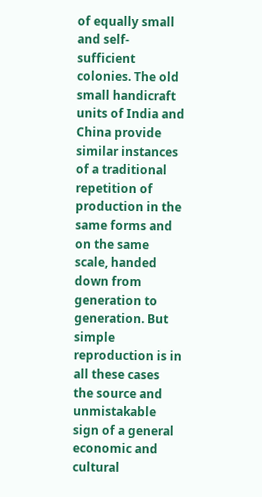of equally small and self-sufficient colonies. The old small handicraft units of India and China provide similar instances of a traditional repetition of production in the same forms and on the same scale, handed down from generation to generation. But simple reproduction is in all these cases the source and unmistakable sign of a general economic and cultural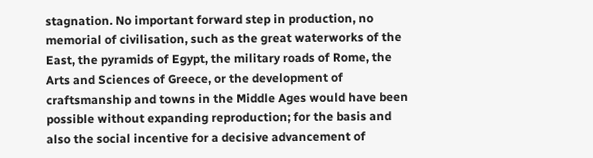stagnation. No important forward step in production, no memorial of civilisation, such as the great waterworks of the East, the pyramids of Egypt, the military roads of Rome, the Arts and Sciences of Greece, or the development of craftsmanship and towns in the Middle Ages would have been possible without expanding reproduction; for the basis and also the social incentive for a decisive advancement of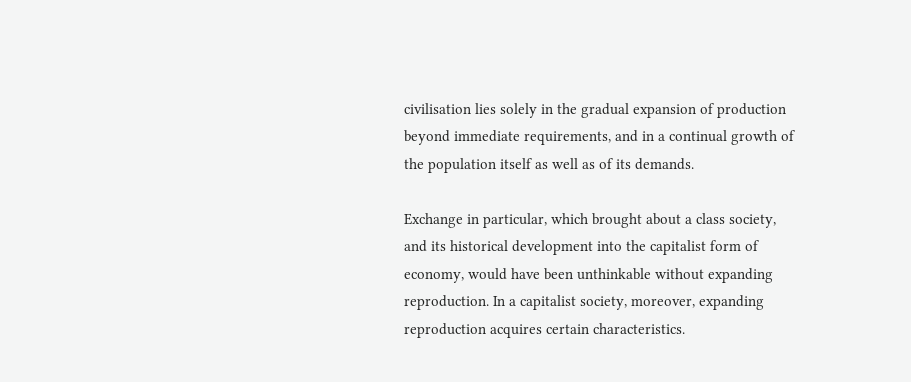civilisation lies solely in the gradual expansion of production beyond immediate requirements, and in a continual growth of the population itself as well as of its demands.

Exchange in particular, which brought about a class society, and its historical development into the capitalist form of economy, would have been unthinkable without expanding reproduction. In a capitalist society, moreover, expanding reproduction acquires certain characteristics.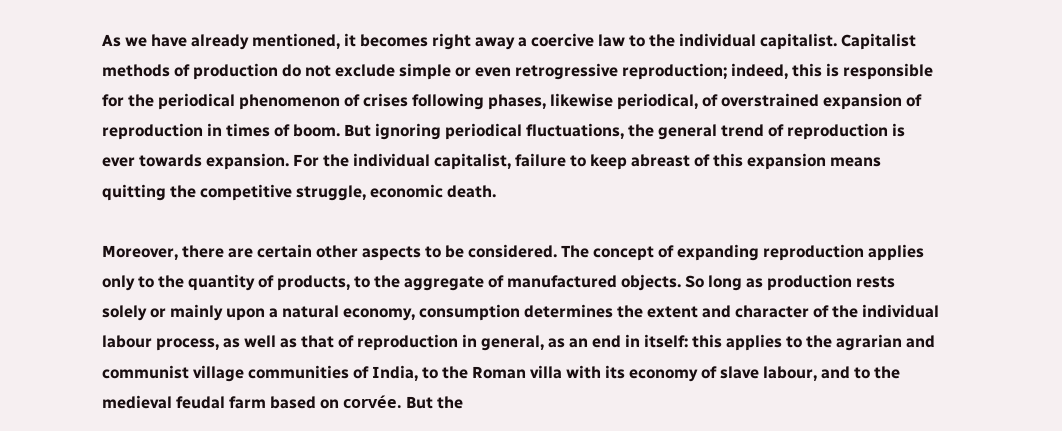As we have already mentioned, it becomes right away a coercive law to the individual capitalist. Capitalist methods of production do not exclude simple or even retrogressive reproduction; indeed, this is responsible for the periodical phenomenon of crises following phases, likewise periodical, of overstrained expansion of reproduction in times of boom. But ignoring periodical fluctuations, the general trend of reproduction is ever towards expansion. For the individual capitalist, failure to keep abreast of this expansion means quitting the competitive struggle, economic death.

Moreover, there are certain other aspects to be considered. The concept of expanding reproduction applies only to the quantity of products, to the aggregate of manufactured objects. So long as production rests solely or mainly upon a natural economy, consumption determines the extent and character of the individual labour process, as well as that of reproduction in general, as an end in itself: this applies to the agrarian and communist village communities of India, to the Roman villa with its economy of slave labour, and to the medieval feudal farm based on corvée. But the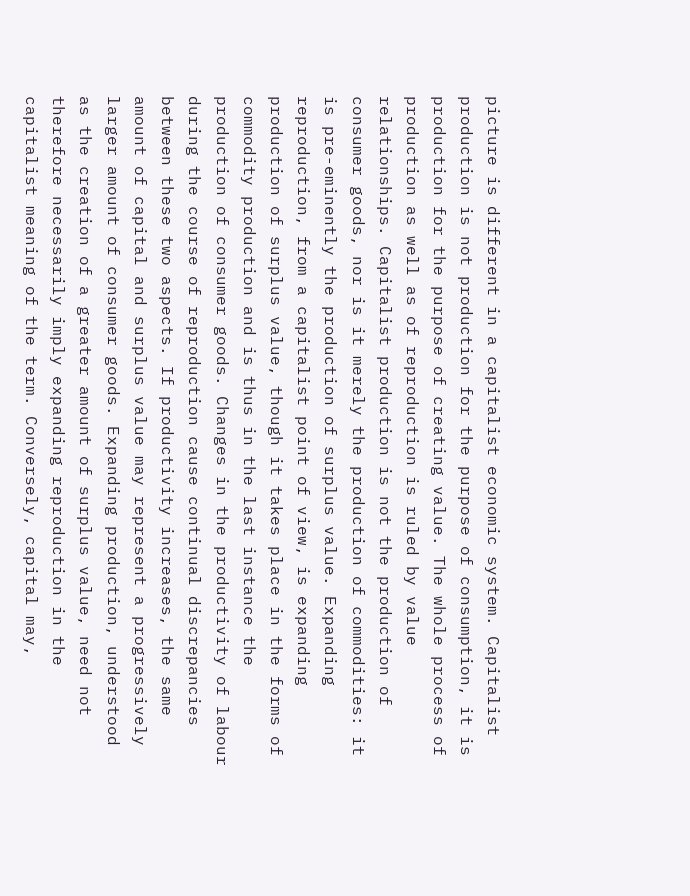picture is different in a capitalist economic system. Capitalist production is not production for the purpose of consumption, it is production for the purpose of creating value. The whole process of production as well as of reproduction is ruled by value relationships. Capitalist production is not the production of consumer goods, nor is it merely the production of commodities: it is pre-eminently the production of surplus value. Expanding reproduction, from a capitalist point of view, is expanding production of surplus value, though it takes place in the forms of commodity production and is thus in the last instance the production of consumer goods. Changes in the productivity of labour during the course of reproduction cause continual discrepancies between these two aspects. If productivity increases, the same amount of capital and surplus value may represent a progressively larger amount of consumer goods. Expanding production, understood as the creation of a greater amount of surplus value, need not therefore necessarily imply expanding reproduction in the capitalist meaning of the term. Conversely, capital may,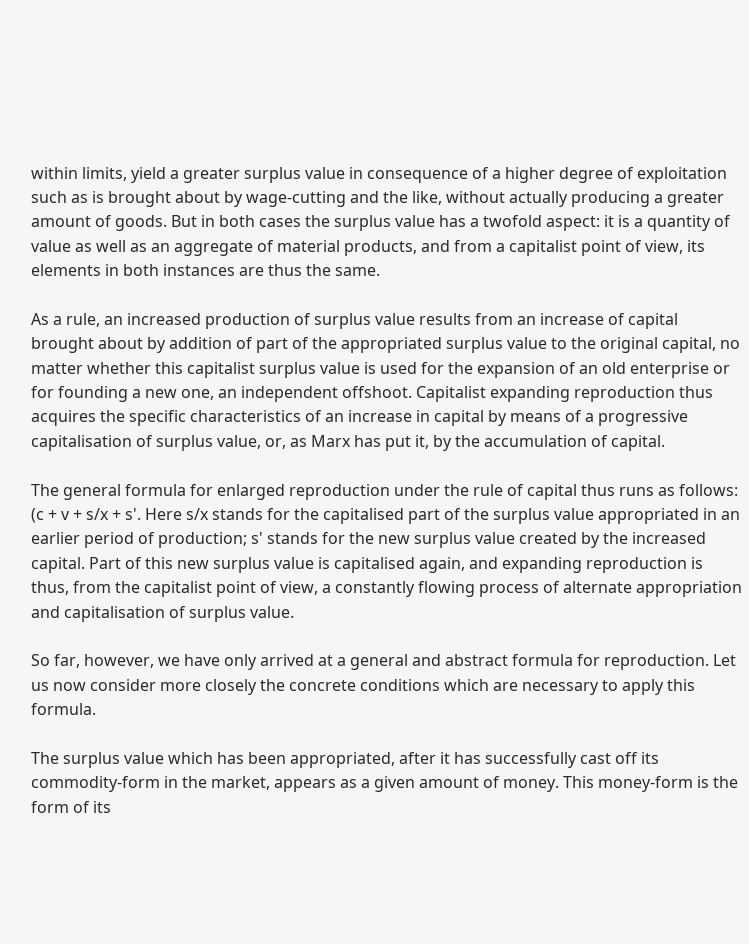within limits, yield a greater surplus value in consequence of a higher degree of exploitation such as is brought about by wage-cutting and the like, without actually producing a greater amount of goods. But in both cases the surplus value has a twofold aspect: it is a quantity of value as well as an aggregate of material products, and from a capitalist point of view, its elements in both instances are thus the same.

As a rule, an increased production of surplus value results from an increase of capital brought about by addition of part of the appropriated surplus value to the original capital, no matter whether this capitalist surplus value is used for the expansion of an old enterprise or for founding a new one, an independent offshoot. Capitalist expanding reproduction thus acquires the specific characteristics of an increase in capital by means of a progressive capitalisation of surplus value, or, as Marx has put it, by the accumulation of capital.

The general formula for enlarged reproduction under the rule of capital thus runs as follows: (c + v + s/x + s'. Here s/x stands for the capitalised part of the surplus value appropriated in an earlier period of production; s' stands for the new surplus value created by the increased capital. Part of this new surplus value is capitalised again, and expanding reproduction is thus, from the capitalist point of view, a constantly flowing process of alternate appropriation and capitalisation of surplus value.

So far, however, we have only arrived at a general and abstract formula for reproduction. Let us now consider more closely the concrete conditions which are necessary to apply this formula.

The surplus value which has been appropriated, after it has successfully cast off its commodity-form in the market, appears as a given amount of money. This money-form is the form of its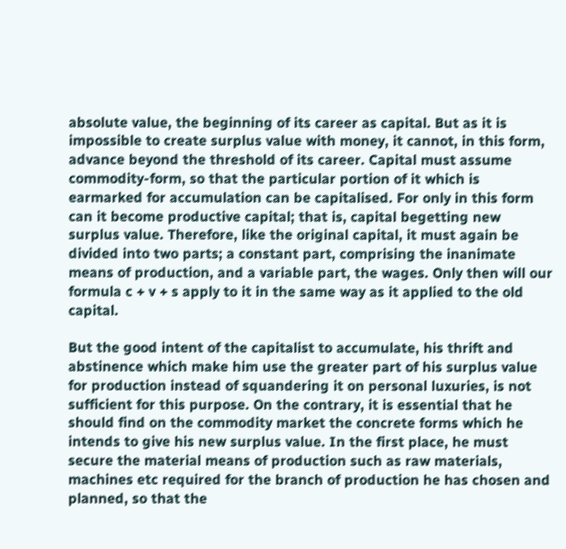absolute value, the beginning of its career as capital. But as it is impossible to create surplus value with money, it cannot, in this form, advance beyond the threshold of its career. Capital must assume commodity-form, so that the particular portion of it which is earmarked for accumulation can be capitalised. For only in this form can it become productive capital; that is, capital begetting new surplus value. Therefore, like the original capital, it must again be divided into two parts; a constant part, comprising the inanimate means of production, and a variable part, the wages. Only then will our formula c + v + s apply to it in the same way as it applied to the old capital.

But the good intent of the capitalist to accumulate, his thrift and abstinence which make him use the greater part of his surplus value for production instead of squandering it on personal luxuries, is not sufficient for this purpose. On the contrary, it is essential that he should find on the commodity market the concrete forms which he intends to give his new surplus value. In the first place, he must secure the material means of production such as raw materials, machines etc required for the branch of production he has chosen and planned, so that the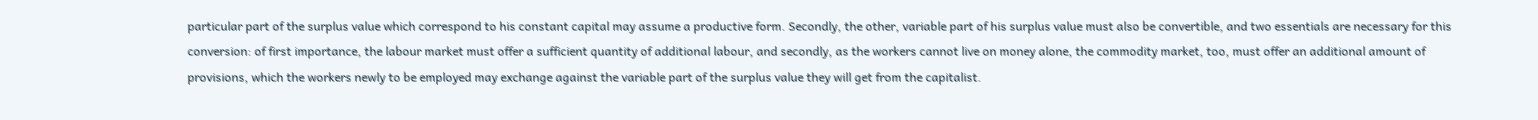particular part of the surplus value which correspond to his constant capital may assume a productive form. Secondly, the other, variable part of his surplus value must also be convertible, and two essentials are necessary for this conversion: of first importance, the labour market must offer a sufficient quantity of additional labour, and secondly, as the workers cannot live on money alone, the commodity market, too, must offer an additional amount of provisions, which the workers newly to be employed may exchange against the variable part of the surplus value they will get from the capitalist.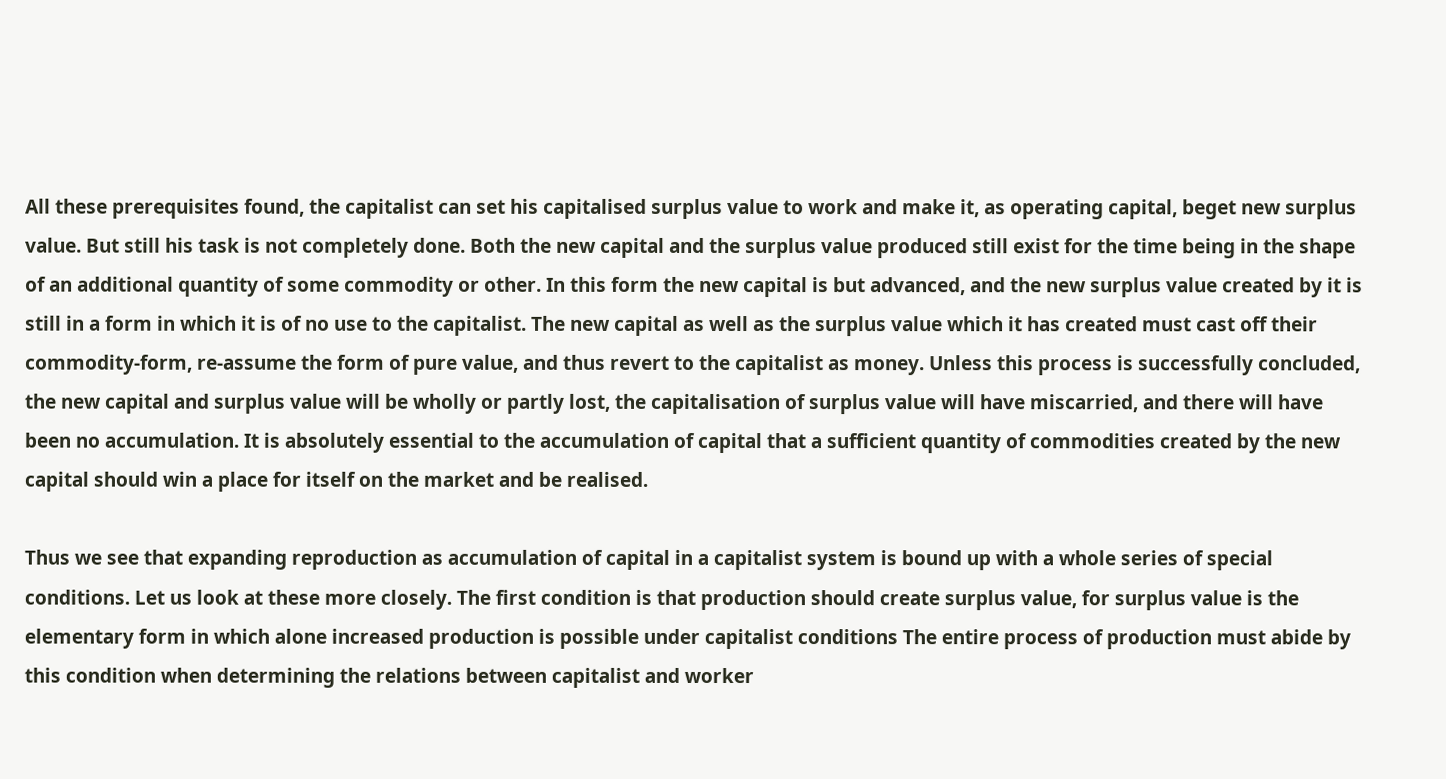All these prerequisites found, the capitalist can set his capitalised surplus value to work and make it, as operating capital, beget new surplus value. But still his task is not completely done. Both the new capital and the surplus value produced still exist for the time being in the shape of an additional quantity of some commodity or other. In this form the new capital is but advanced, and the new surplus value created by it is still in a form in which it is of no use to the capitalist. The new capital as well as the surplus value which it has created must cast off their commodity-form, re-assume the form of pure value, and thus revert to the capitalist as money. Unless this process is successfully concluded, the new capital and surplus value will be wholly or partly lost, the capitalisation of surplus value will have miscarried, and there will have been no accumulation. It is absolutely essential to the accumulation of capital that a sufficient quantity of commodities created by the new capital should win a place for itself on the market and be realised.

Thus we see that expanding reproduction as accumulation of capital in a capitalist system is bound up with a whole series of special conditions. Let us look at these more closely. The first condition is that production should create surplus value, for surplus value is the elementary form in which alone increased production is possible under capitalist conditions The entire process of production must abide by this condition when determining the relations between capitalist and worker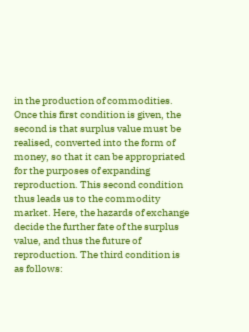in the production of commodities. Once this first condition is given, the second is that surplus value must be realised, converted into the form of money, so that it can be appropriated for the purposes of expanding reproduction. This second condition thus leads us to the commodity market. Here, the hazards of exchange decide the further fate of the surplus value, and thus the future of reproduction. The third condition is as follows: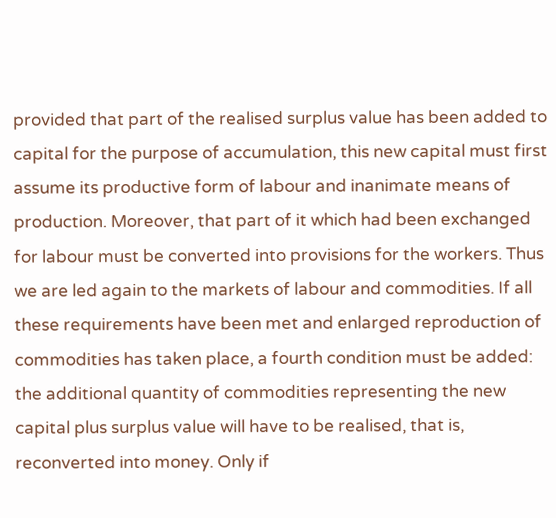provided that part of the realised surplus value has been added to capital for the purpose of accumulation, this new capital must first assume its productive form of labour and inanimate means of production. Moreover, that part of it which had been exchanged for labour must be converted into provisions for the workers. Thus we are led again to the markets of labour and commodities. If all these requirements have been met and enlarged reproduction of commodities has taken place, a fourth condition must be added: the additional quantity of commodities representing the new capital plus surplus value will have to be realised, that is, reconverted into money. Only if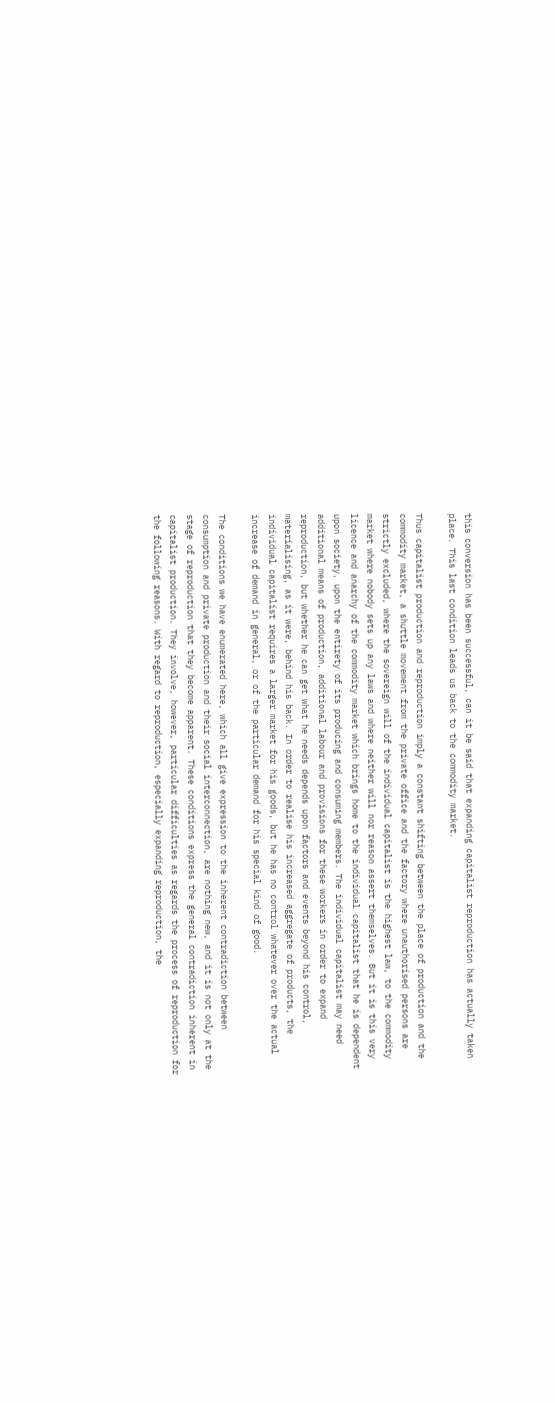this conversion has been successful, can it be said that expanding capitalist reproduction has actually taken place. This last condition leads us back to the commodity market.

Thus capitalist production and reproduction imply a constant shifting between the place of production and the commodity market, a shuttle movement from the private office and the factory where unauthorised persons are strictly excluded, where the sovereign will of the individual capitalist is the highest law, to the commodity market where nobody sets up any laws and where neither will nor reason assert themselves. But it is this very licence and anarchy of the commodity market which brings home to the individual capitalist that he is dependent upon society, upon the entirety of its producing and consuming members. The individual capitalist may need additional means of production, additional labour and provisions for these workers in order to expand reproduction, but whether he can get what he needs depends upon factors and events beyond his control, materialising, as it were, behind his back. In order to realise his increased aggregate of products, the individual capitalist requires a larger market for his goods, but he has no control whatever over the actual increase of demand in general, or of the particular demand for his special kind of good.

The conditions we have enumerated here, which all give expression to the inherent contradiction between consumption and private production and their social interconnection, are nothing new, and it is not only at the stage of reproduction that they become apparent. These conditions express the general contradiction inherent in capitalist production. They involve, however, particular difficulties as regards the process of reproduction for the following reasons. With regard to reproduction, especially expanding reproduction, the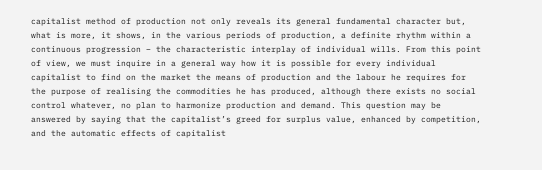capitalist method of production not only reveals its general fundamental character but, what is more, it shows, in the various periods of production, a definite rhythm within a continuous progression – the characteristic interplay of individual wills. From this point of view, we must inquire in a general way how it is possible for every individual capitalist to find on the market the means of production and the labour he requires for the purpose of realising the commodities he has produced, although there exists no social control whatever, no plan to harmonize production and demand. This question may be answered by saying that the capitalist’s greed for surplus value, enhanced by competition, and the automatic effects of capitalist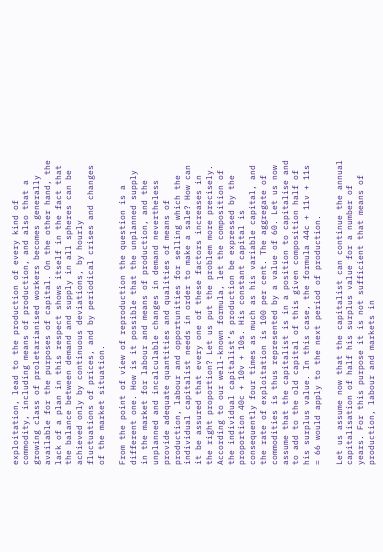exploitation, lead to the production of every kind of commodity, including means of production, and also that a growing class of proletarianised workers becomes generally available for the purposes of capital. On the other hand, the lack of a plan in this respect shows itself in the fact that the balance between demand and supply in all spheres can be achieved only by continuous deviations, by hourly fluctuations of prices, and by periodical crises and changes of the market situation.

From the point of view of reproduction the question is a different one. How is it possible that the unplanned supply in the market for labour and means of production, and the unplanned and incalculable changes in demand nevertheless provide adequate quantities and qualities of means of production, labour and opportunities for selling which the individual capitalist needs in order to make a sale? How can it be assured that every one of these factors increases in the right proportion? Let us put the problem more precisely. According to our well-known formula, let the composition of the individual capitalist’s production be expressed by the proportion 40c + 10v + 10s. His constant capital is consequently four times as much as his variable capital, and the rate of exploitation is 100 per cent. The aggregate of commodities is thus represented by a value of 60. Let us now assume that the capitalist is in a position to capitalise and to add to the old capital of this given composition half of his surplus value. In this case, the formula 44c + 11v + 11s = 66 would apply to the next period of production.

Let us assume now that the capitalist can continue the annual capitalisation of half his surplus value for a number of years. For this purpose it is not sufficient that means of production, labour and markets in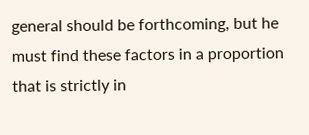general should be forthcoming, but he must find these factors in a proportion that is strictly in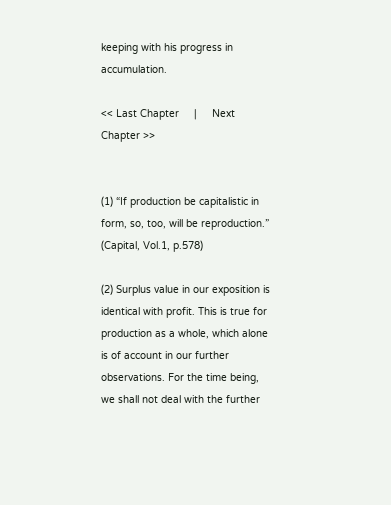keeping with his progress in accumulation.

<< Last Chapter     |     Next Chapter >>


(1) “If production be capitalistic in form, so, too, will be reproduction.” (Capital, Vol.1, p.578)

(2) Surplus value in our exposition is identical with profit. This is true for production as a whole, which alone is of account in our further observations. For the time being, we shall not deal with the further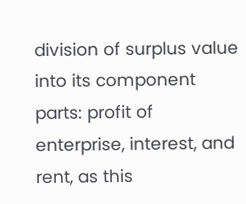division of surplus value into its component parts: profit of enterprise, interest, and rent, as this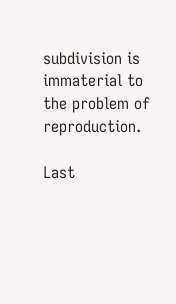subdivision is immaterial to the problem of reproduction.

Last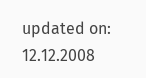updated on: 12.12.2008